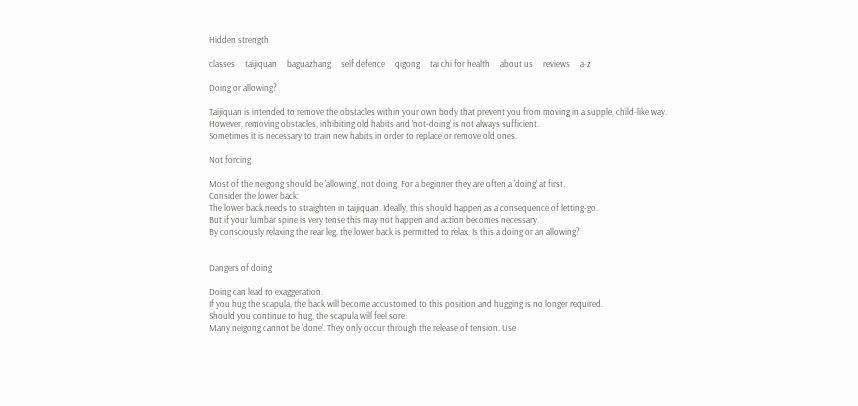Hidden strength

classes     taijiquan     baguazhang     self defence     qigong     tai chi for health     about us     reviews     a-z

Doing or allowing?

Taijiquan is intended to remove the obstacles within your own body that prevent you from moving in a supple, child-like way.
However, removing obstacles, inhibiting old habits and 'not-doing' is not always sufficient.
Sometimes it is necessary to train new habits in order to replace or remove old ones.

Not forcing

Most of the neigong should be 'allowing', not doing. For a beginner they are often a 'doing' at first.
Consider the lower back:
The lower back needs to straighten in taijiquan. Ideally, this should happen as a consequence of letting-go.
But if your lumbar spine is very tense this may not happen and action becomes necessary.
By consciously relaxing the rear leg, the lower back is permitted to relax. Is this a doing or an allowing?


Dangers of doing

Doing can lead to exaggeration.
If you hug the scapula, the back will become accustomed to this position and hugging is no longer required.
Should you continue to hug, the scapula will feel sore.
Many neigong cannot be 'done'. They only occur through the release of tension. Use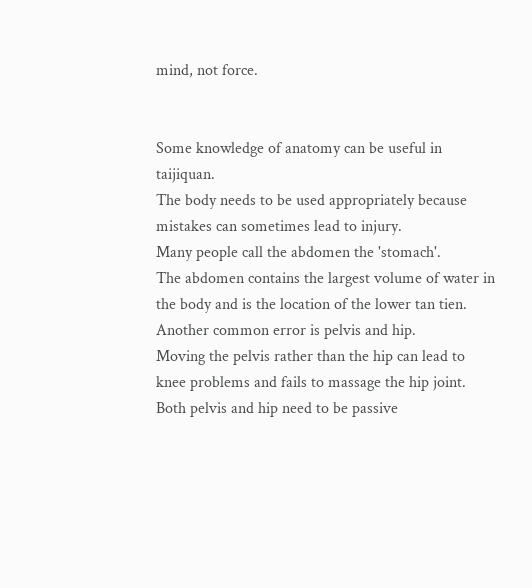mind, not force.


Some knowledge of anatomy can be useful in taijiquan.
The body needs to be used appropriately because mistakes can sometimes lead to injury.
Many people call the abdomen the 'stomach'.
The abdomen contains the largest volume of water in the body and is the location of the lower tan tien.
Another common error is pelvis and hip.
Moving the pelvis rather than the hip can lead to knee problems and fails to massage the hip joint.
Both pelvis and hip need to be passive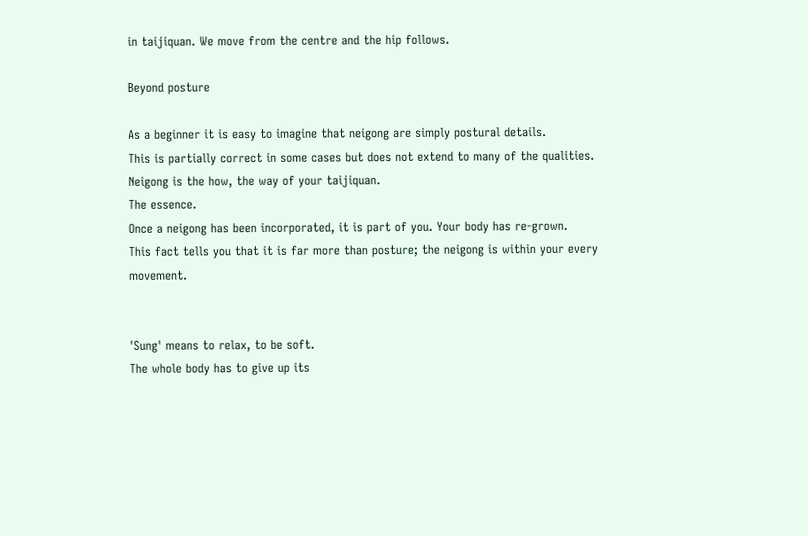in taijiquan. We move from the centre and the hip follows.

Beyond posture

As a beginner it is easy to imagine that neigong are simply postural details.
This is partially correct in some cases but does not extend to many of the qualities.
Neigong is the how, the way of your taijiquan.
The essence.
Once a neigong has been incorporated, it is part of you. Your body has re-grown.
This fact tells you that it is far more than posture; the neigong is within your every movement.


'Sung' means to relax, to be soft.
The whole body has to give up its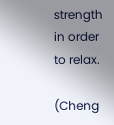strength in order to relax.

(Cheng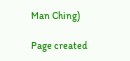Man Ching)

Page created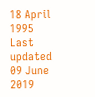18 April 1995
Last updated 09 June 2019